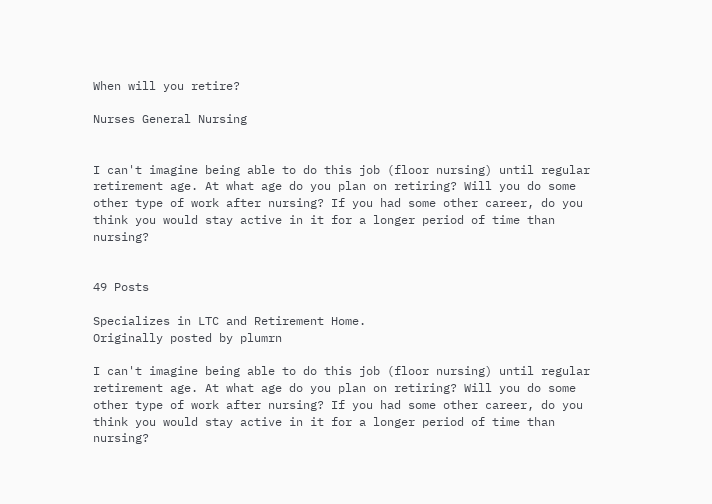When will you retire?

Nurses General Nursing


I can't imagine being able to do this job (floor nursing) until regular retirement age. At what age do you plan on retiring? Will you do some other type of work after nursing? If you had some other career, do you think you would stay active in it for a longer period of time than nursing?


49 Posts

Specializes in LTC and Retirement Home.
Originally posted by plumrn

I can't imagine being able to do this job (floor nursing) until regular retirement age. At what age do you plan on retiring? Will you do some other type of work after nursing? If you had some other career, do you think you would stay active in it for a longer period of time than nursing?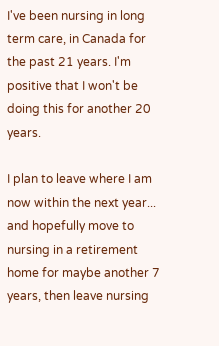I've been nursing in long term care, in Canada for the past 21 years. I'm positive that I won't be doing this for another 20 years.

I plan to leave where I am now within the next year... and hopefully move to nursing in a retirement home for maybe another 7 years, then leave nursing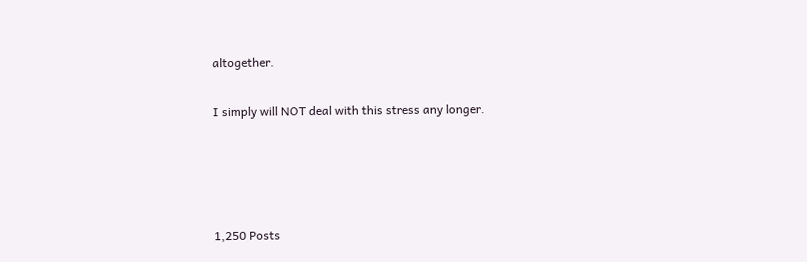altogether.

I simply will NOT deal with this stress any longer.




1,250 Posts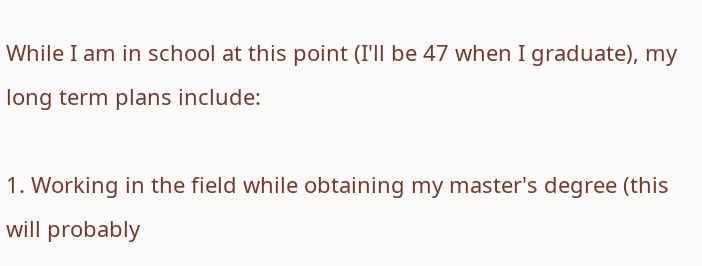While I am in school at this point (I'll be 47 when I graduate), my long term plans include:

1. Working in the field while obtaining my master's degree (this will probably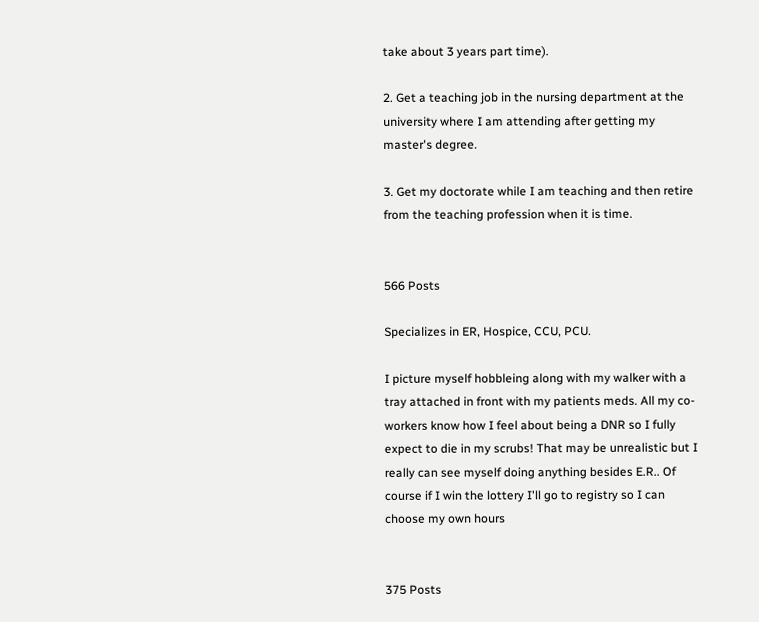take about 3 years part time).

2. Get a teaching job in the nursing department at the university where I am attending after getting my master's degree.

3. Get my doctorate while I am teaching and then retire from the teaching profession when it is time.


566 Posts

Specializes in ER, Hospice, CCU, PCU.

I picture myself hobbleing along with my walker with a tray attached in front with my patients meds. All my co-workers know how I feel about being a DNR so I fully expect to die in my scrubs! That may be unrealistic but I really can see myself doing anything besides E.R.. Of course if I win the lottery I'll go to registry so I can choose my own hours


375 Posts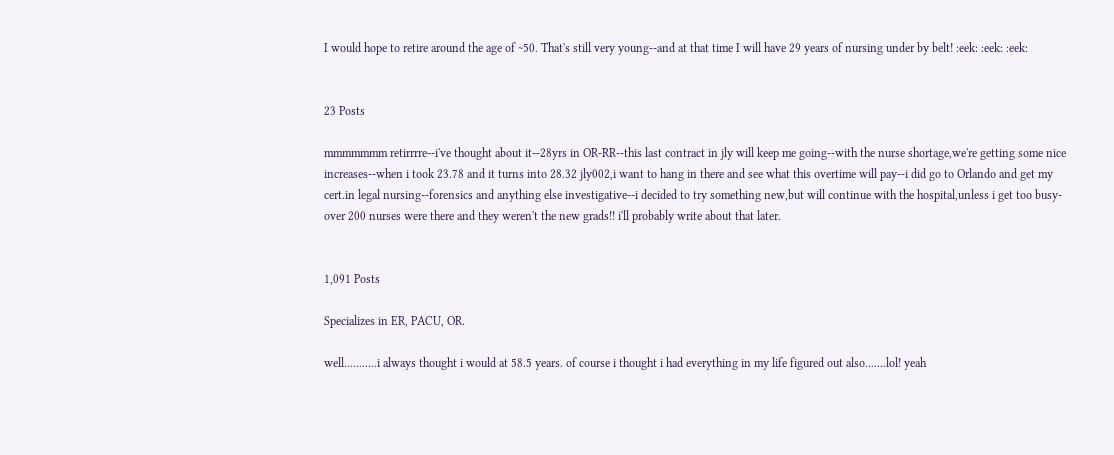I would hope to retire around the age of ~50. That's still very young--and at that time I will have 29 years of nursing under by belt! :eek: :eek: :eek:


23 Posts

mmmmmmm retirrrre--i've thought about it--28yrs in OR-RR--this last contract in jly will keep me going--with the nurse shortage,we're getting some nice increases--when i took 23.78 and it turns into 28.32 jly002,i want to hang in there and see what this overtime will pay--i did go to Orlando and get my cert.in legal nursing--forensics and anything else investigative--i decided to try something new,but will continue with the hospital,unless i get too busy- over 200 nurses were there and they weren't the new grads!! i'll probably write about that later.


1,091 Posts

Specializes in ER, PACU, OR.

well...........i always thought i would at 58.5 years. of course i thought i had everything in my life figured out also.......lol! yeah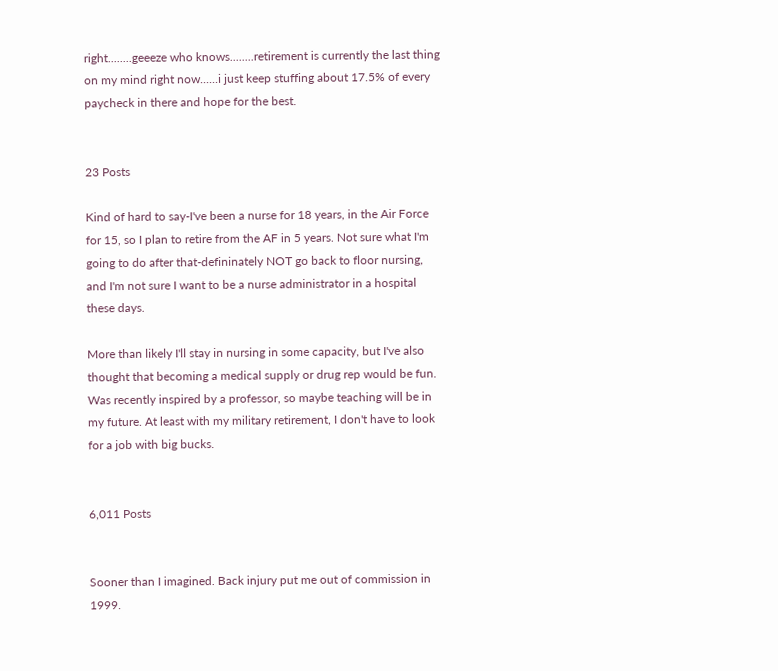right........geeeze who knows........retirement is currently the last thing on my mind right now......i just keep stuffing about 17.5% of every paycheck in there and hope for the best.


23 Posts

Kind of hard to say-I've been a nurse for 18 years, in the Air Force for 15, so I plan to retire from the AF in 5 years. Not sure what I'm going to do after that-defininately NOT go back to floor nursing, and I'm not sure I want to be a nurse administrator in a hospital these days.

More than likely I'll stay in nursing in some capacity, but I've also thought that becoming a medical supply or drug rep would be fun. Was recently inspired by a professor, so maybe teaching will be in my future. At least with my military retirement, I don't have to look for a job with big bucks.


6,011 Posts


Sooner than I imagined. Back injury put me out of commission in 1999.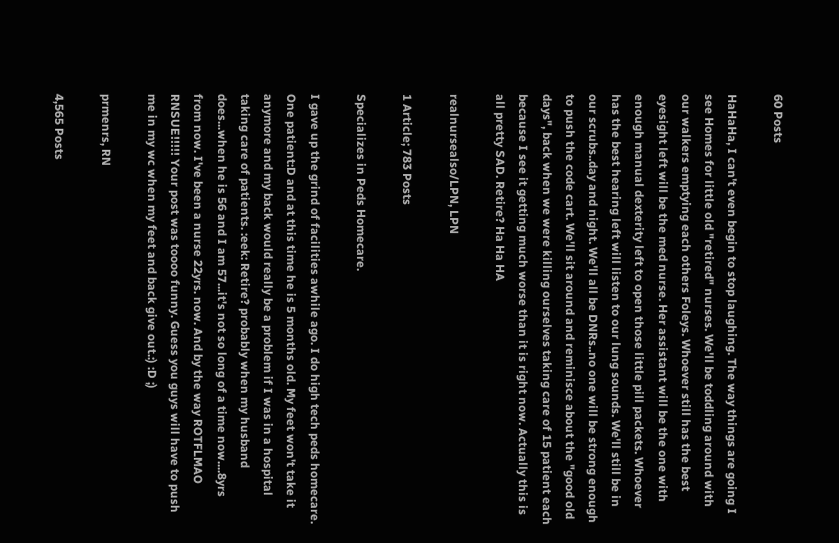60 Posts

HaHaHa, I can't even begin to stop laughing. The way things are going I see Homes for little old "retired" nurses. We'll be toddling around with our walkers emptying each others Foleys. Whoever still has the best eyesight left will be the med nurse. Her assistant will be the one with enough manual dexterity left to open those little pill packets. Whoever has the best hearing left will listen to our lung sounds. We'll still be in our scrubs..day and night. We'll all be DNRs..no one will be strong enough to push the code cart. We'll sit around and reminisce about the "good old days", back when we were killing ourselves taking care of 15 patient each because I see it getting much worse than it is right now. Actually this is all pretty SAD. Retire? Ha Ha HA

realnursealso/LPN, LPN

1 Article; 783 Posts

Specializes in Peds Homecare.

I gave up the grind of facilities awhile ago. I do high tech peds homecare. One patient:D and at this time he is 5 months old. My feet won't take it anymore and my back would really be a problem if I was in a hospital taking care of patients. :eek: Retire? probably when my husband does...when he is 56 and I am 57...it's not so long of a time now....8yrs from now. I've been a nurse 22yrs. now. And by the way ROTFLMAO RNSUE!!!!! Your post was toooo funny. Guess you guys will have to push me in my wc when my feet and back give out.:) :D ;)

prmenrs, RN

4,565 Posts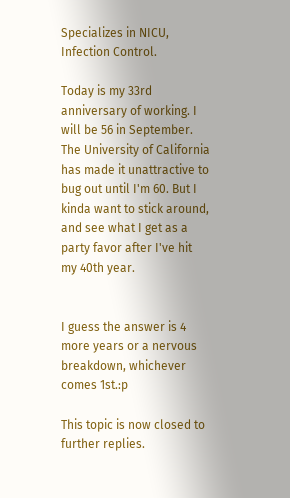Specializes in NICU, Infection Control.

Today is my 33rd anniversary of working. I will be 56 in September. The University of California has made it unattractive to bug out until I'm 60. But I kinda want to stick around, and see what I get as a party favor after I've hit my 40th year.


I guess the answer is 4 more years or a nervous breakdown, whichever comes 1st.:p

This topic is now closed to further replies.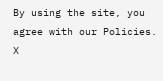By using the site, you agree with our Policies. X